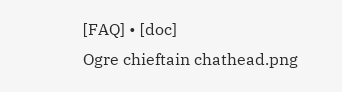[FAQ] • [doc]
Ogre chieftain chathead.png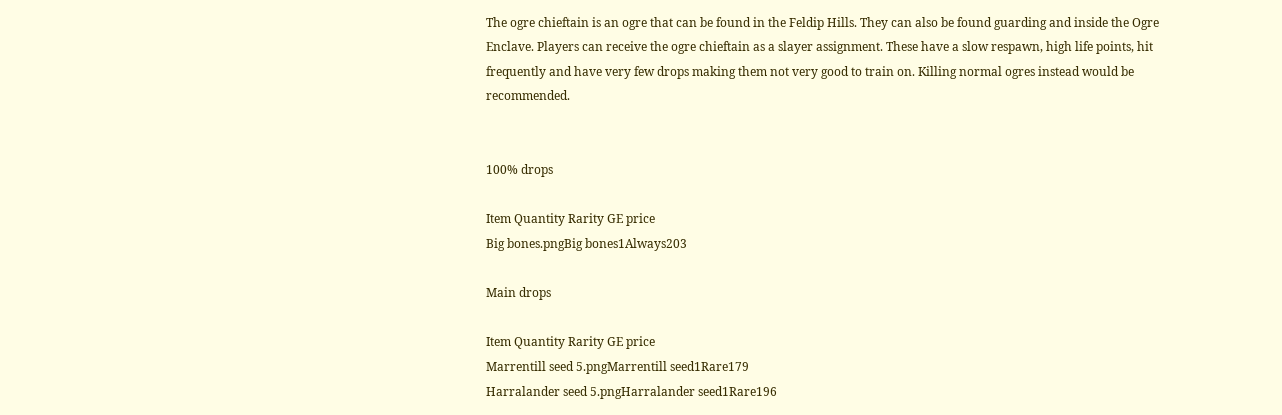The ogre chieftain is an ogre that can be found in the Feldip Hills. They can also be found guarding and inside the Ogre Enclave. Players can receive the ogre chieftain as a slayer assignment. These have a slow respawn, high life points, hit frequently and have very few drops making them not very good to train on. Killing normal ogres instead would be recommended.


100% drops

Item Quantity Rarity GE price
Big bones.pngBig bones1Always203

Main drops

Item Quantity Rarity GE price
Marrentill seed 5.pngMarrentill seed1Rare179
Harralander seed 5.pngHarralander seed1Rare196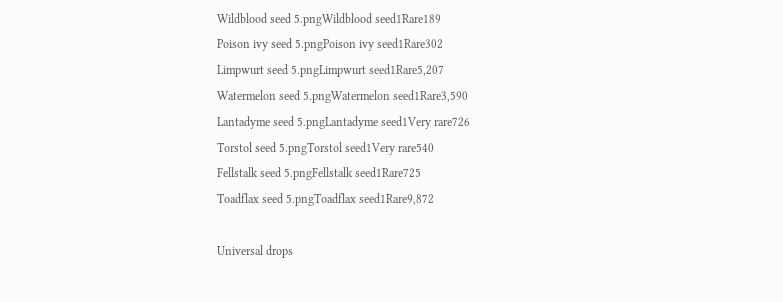Wildblood seed 5.pngWildblood seed1Rare189
Poison ivy seed 5.pngPoison ivy seed1Rare302
Limpwurt seed 5.pngLimpwurt seed1Rare5,207
Watermelon seed 5.pngWatermelon seed1Rare3,590
Lantadyme seed 5.pngLantadyme seed1Very rare726
Torstol seed 5.pngTorstol seed1Very rare540
Fellstalk seed 5.pngFellstalk seed1Rare725
Toadflax seed 5.pngToadflax seed1Rare9,872

Universal drops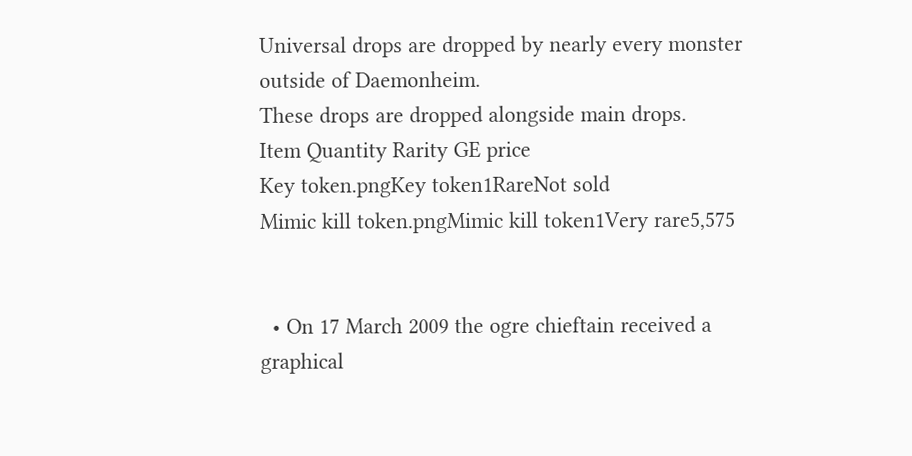Universal drops are dropped by nearly every monster outside of Daemonheim.
These drops are dropped alongside main drops.
Item Quantity Rarity GE price
Key token.pngKey token1RareNot sold
Mimic kill token.pngMimic kill token1Very rare5,575


  • On 17 March 2009 the ogre chieftain received a graphical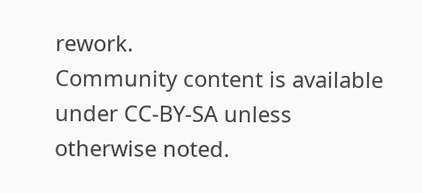rework.
Community content is available under CC-BY-SA unless otherwise noted.